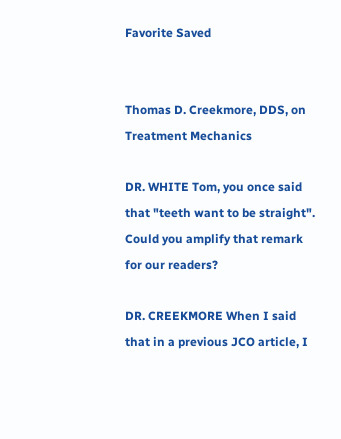Favorite Saved


Thomas D. Creekmore, DDS, on Treatment Mechanics

DR. WHITE Tom, you once said that "teeth want to be straight". Could you amplify that remark for our readers?

DR. CREEKMORE When I said that in a previous JCO article, I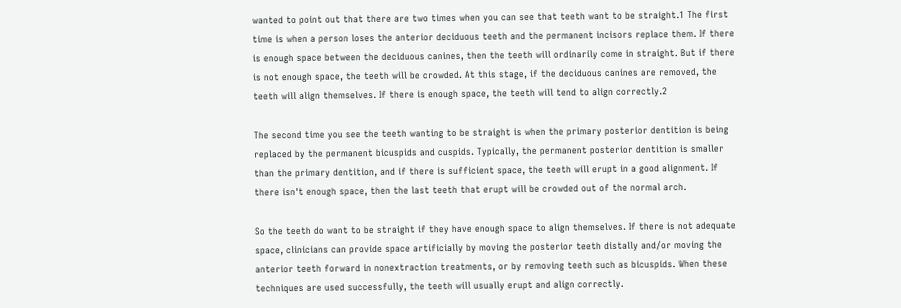wanted to point out that there are two times when you can see that teeth want to be straight.1 The first time is when a person loses the anterior deciduous teeth and the permanent incisors replace them. If there is enough space between the deciduous canines, then the teeth will ordinarily come in straight. But if there is not enough space, the teeth will be crowded. At this stage, if the deciduous canines are removed, the teeth will align themselves. If there is enough space, the teeth will tend to align correctly.2

The second time you see the teeth wanting to be straight is when the primary posterior dentition is being replaced by the permanent bicuspids and cuspids. Typically, the permanent posterior dentition is smaller than the primary dentition, and if there is sufficient space, the teeth will erupt in a good alignment. If there isn't enough space, then the last teeth that erupt will be crowded out of the normal arch.

So the teeth do want to be straight if they have enough space to align themselves. If there is not adequate space, clinicians can provide space artificially by moving the posterior teeth distally and/or moving the anterior teeth forward in nonextraction treatments, or by removing teeth such as bicuspids. When these techniques are used successfully, the teeth will usually erupt and align correctly.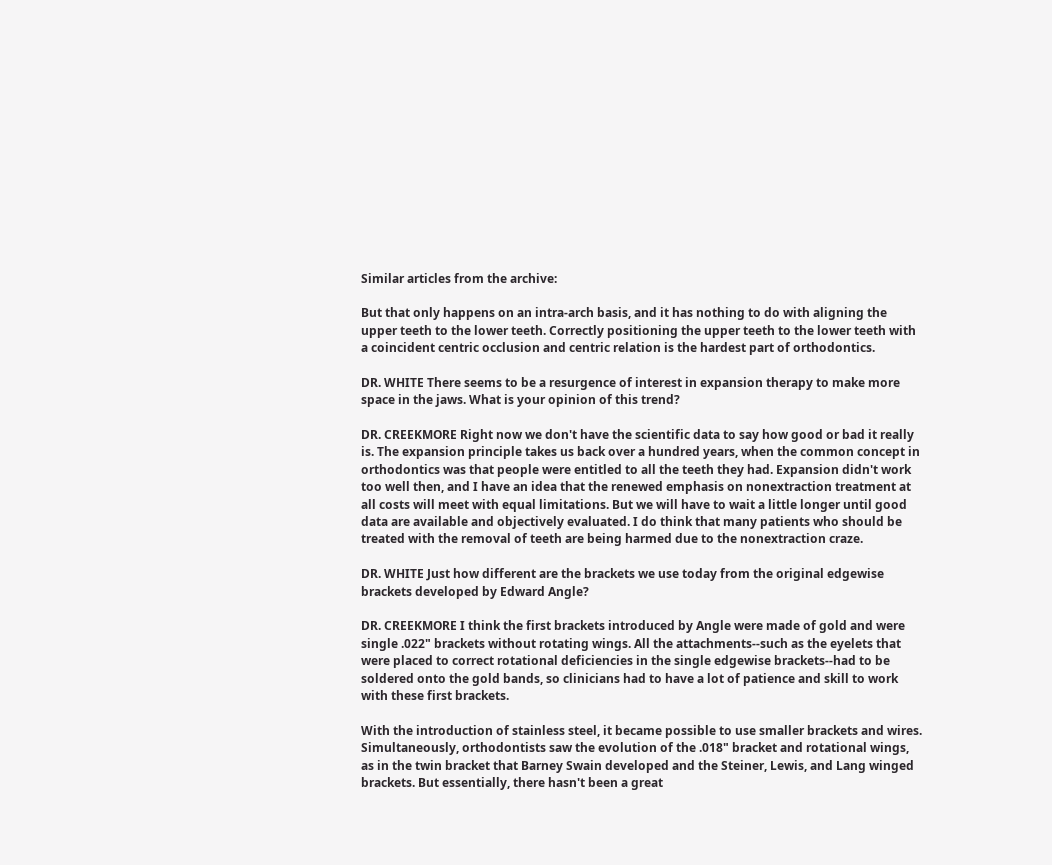Similar articles from the archive:

But that only happens on an intra-arch basis, and it has nothing to do with aligning the upper teeth to the lower teeth. Correctly positioning the upper teeth to the lower teeth with a coincident centric occlusion and centric relation is the hardest part of orthodontics.

DR. WHITE There seems to be a resurgence of interest in expansion therapy to make more space in the jaws. What is your opinion of this trend?

DR. CREEKMORE Right now we don't have the scientific data to say how good or bad it really is. The expansion principle takes us back over a hundred years, when the common concept in orthodontics was that people were entitled to all the teeth they had. Expansion didn't work too well then, and I have an idea that the renewed emphasis on nonextraction treatment at all costs will meet with equal limitations. But we will have to wait a little longer until good data are available and objectively evaluated. I do think that many patients who should be treated with the removal of teeth are being harmed due to the nonextraction craze.

DR. WHITE Just how different are the brackets we use today from the original edgewise brackets developed by Edward Angle?

DR. CREEKMORE I think the first brackets introduced by Angle were made of gold and were single .022" brackets without rotating wings. All the attachments--such as the eyelets that were placed to correct rotational deficiencies in the single edgewise brackets--had to be soldered onto the gold bands, so clinicians had to have a lot of patience and skill to work with these first brackets.

With the introduction of stainless steel, it became possible to use smaller brackets and wires. Simultaneously, orthodontists saw the evolution of the .018" bracket and rotational wings, as in the twin bracket that Barney Swain developed and the Steiner, Lewis, and Lang winged brackets. But essentially, there hasn't been a great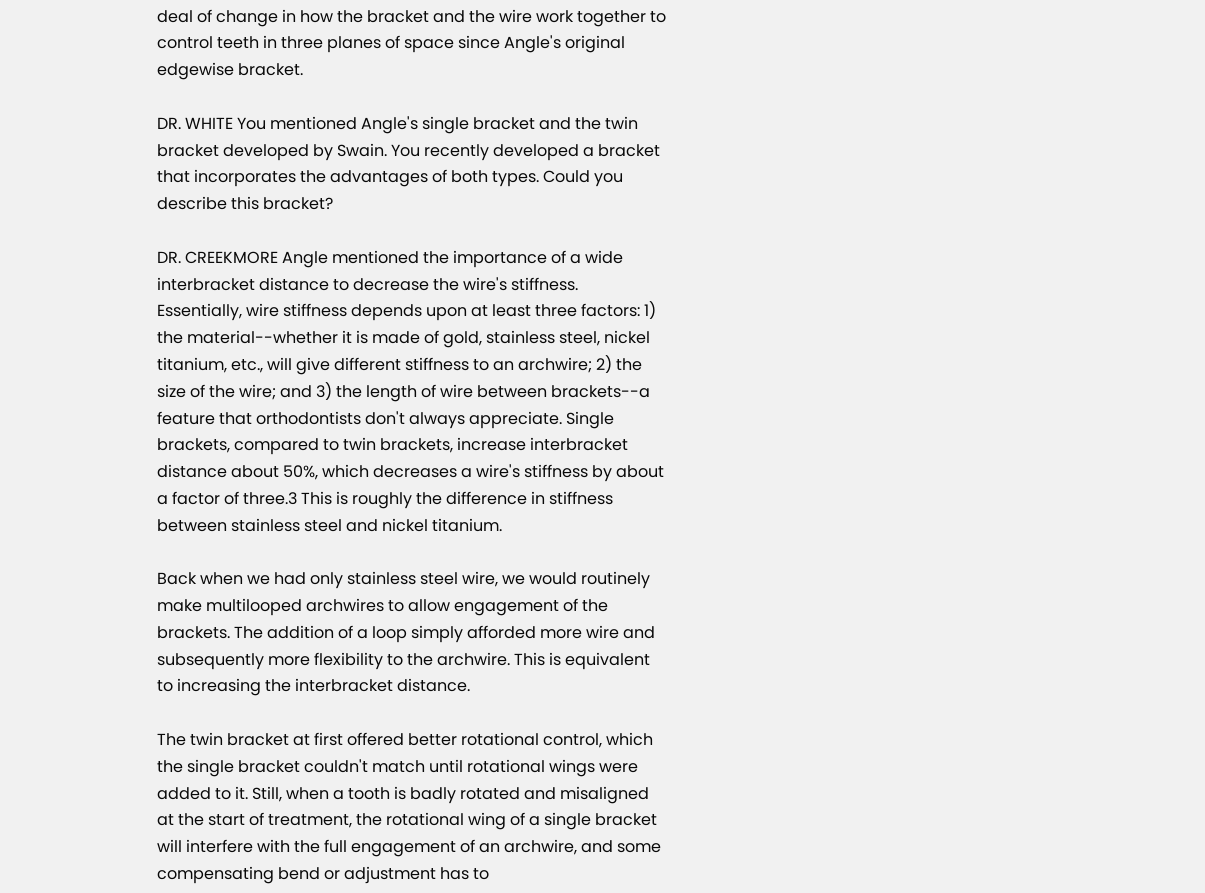deal of change in how the bracket and the wire work together to control teeth in three planes of space since Angle's original edgewise bracket.

DR. WHITE You mentioned Angle's single bracket and the twin bracket developed by Swain. You recently developed a bracket that incorporates the advantages of both types. Could you describe this bracket?

DR. CREEKMORE Angle mentioned the importance of a wide interbracket distance to decrease the wire's stiffness. Essentially, wire stiffness depends upon at least three factors: 1) the material--whether it is made of gold, stainless steel, nickel titanium, etc., will give different stiffness to an archwire; 2) the size of the wire; and 3) the length of wire between brackets--a feature that orthodontists don't always appreciate. Single brackets, compared to twin brackets, increase interbracket distance about 50%, which decreases a wire's stiffness by about a factor of three.3 This is roughly the difference in stiffness between stainless steel and nickel titanium.

Back when we had only stainless steel wire, we would routinely make multilooped archwires to allow engagement of the brackets. The addition of a loop simply afforded more wire and subsequently more flexibility to the archwire. This is equivalent to increasing the interbracket distance.

The twin bracket at first offered better rotational control, which the single bracket couldn't match until rotational wings were added to it. Still, when a tooth is badly rotated and misaligned at the start of treatment, the rotational wing of a single bracket will interfere with the full engagement of an archwire, and some compensating bend or adjustment has to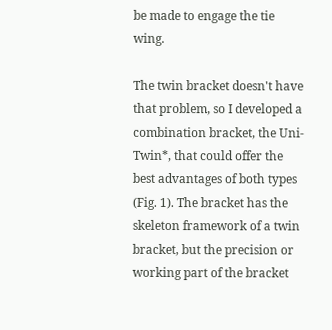be made to engage the tie wing.

The twin bracket doesn't have that problem, so I developed a combination bracket, the Uni-Twin*, that could offer the best advantages of both types (Fig. 1). The bracket has the skeleton framework of a twin bracket, but the precision or working part of the bracket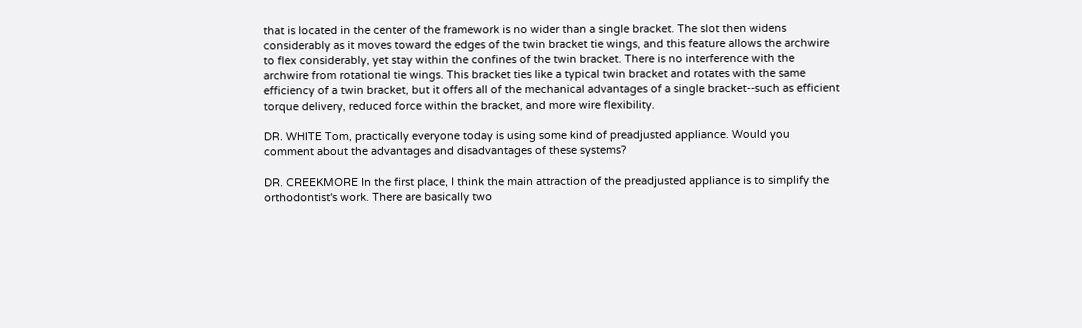that is located in the center of the framework is no wider than a single bracket. The slot then widens considerably as it moves toward the edges of the twin bracket tie wings, and this feature allows the archwire to flex considerably, yet stay within the confines of the twin bracket. There is no interference with the archwire from rotational tie wings. This bracket ties like a typical twin bracket and rotates with the same efficiency of a twin bracket, but it offers all of the mechanical advantages of a single bracket--such as efficient torque delivery, reduced force within the bracket, and more wire flexibility.

DR. WHITE Tom, practically everyone today is using some kind of preadjusted appliance. Would you comment about the advantages and disadvantages of these systems?

DR. CREEKMORE In the first place, I think the main attraction of the preadjusted appliance is to simplify the orthodontist's work. There are basically two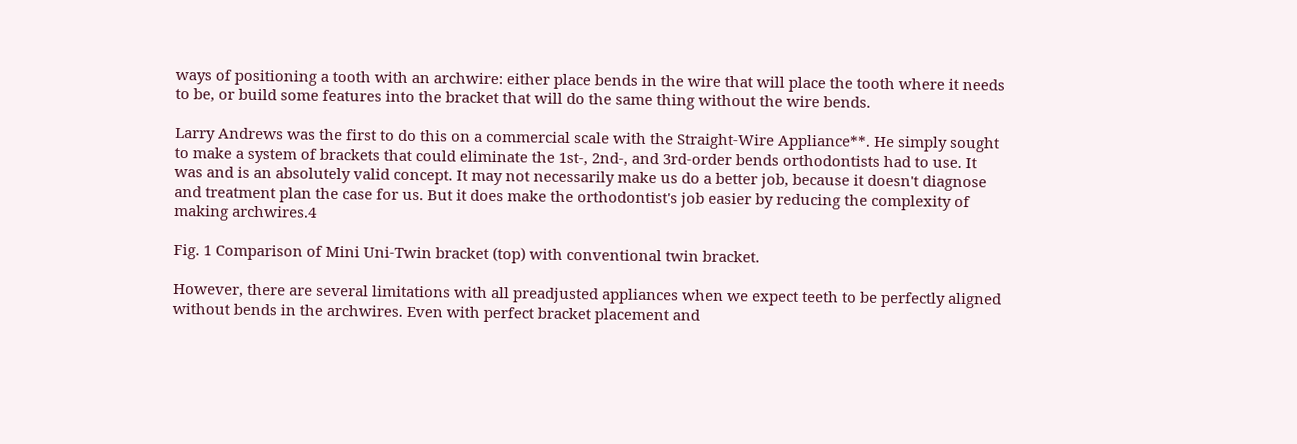ways of positioning a tooth with an archwire: either place bends in the wire that will place the tooth where it needs to be, or build some features into the bracket that will do the same thing without the wire bends.

Larry Andrews was the first to do this on a commercial scale with the Straight-Wire Appliance**. He simply sought to make a system of brackets that could eliminate the 1st-, 2nd-, and 3rd-order bends orthodontists had to use. It was and is an absolutely valid concept. It may not necessarily make us do a better job, because it doesn't diagnose and treatment plan the case for us. But it does make the orthodontist's job easier by reducing the complexity of making archwires.4

Fig. 1 Comparison of Mini Uni-Twin bracket (top) with conventional twin bracket.

However, there are several limitations with all preadjusted appliances when we expect teeth to be perfectly aligned without bends in the archwires. Even with perfect bracket placement and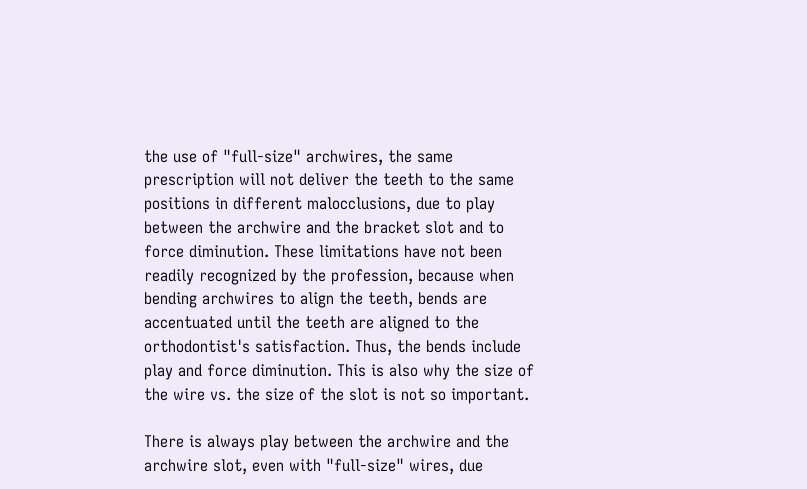the use of "full-size" archwires, the same prescription will not deliver the teeth to the same positions in different malocclusions, due to play between the archwire and the bracket slot and to force diminution. These limitations have not been readily recognized by the profession, because when bending archwires to align the teeth, bends are accentuated until the teeth are aligned to the orthodontist's satisfaction. Thus, the bends include play and force diminution. This is also why the size of the wire vs. the size of the slot is not so important.

There is always play between the archwire and the archwire slot, even with "full-size" wires, due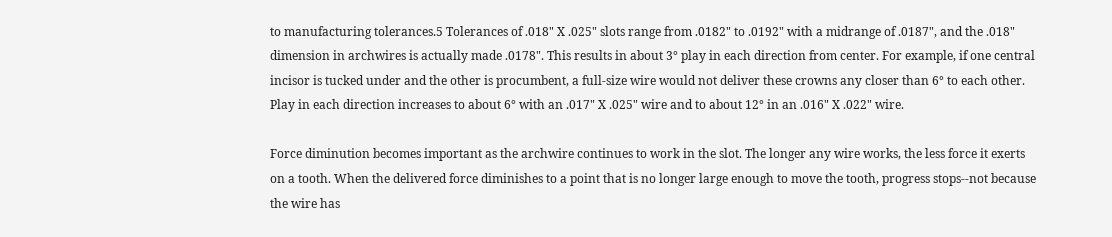to manufacturing tolerances.5 Tolerances of .018" X .025" slots range from .0182" to .0192" with a midrange of .0187", and the .018" dimension in archwires is actually made .0178". This results in about 3° play in each direction from center. For example, if one central incisor is tucked under and the other is procumbent, a full-size wire would not deliver these crowns any closer than 6° to each other. Play in each direction increases to about 6° with an .017" X .025" wire and to about 12° in an .016" X .022" wire.

Force diminution becomes important as the archwire continues to work in the slot. The longer any wire works, the less force it exerts on a tooth. When the delivered force diminishes to a point that is no longer large enough to move the tooth, progress stops--not because the wire has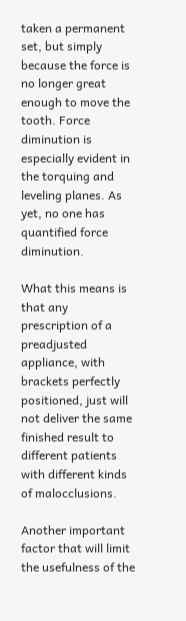taken a permanent set, but simply because the force is no longer great enough to move the tooth. Force diminution is especially evident in the torquing and leveling planes. As yet, no one has quantified force diminution.

What this means is that any prescription of a preadjusted appliance, with brackets perfectly positioned, just will not deliver the same finished result to different patients with different kinds of malocclusions.

Another important factor that will limit the usefulness of the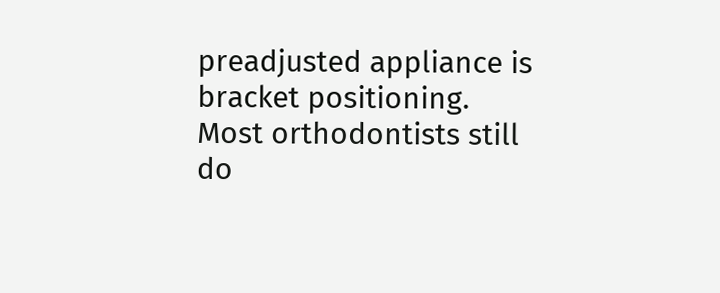preadjusted appliance is bracket positioning. Most orthodontists still do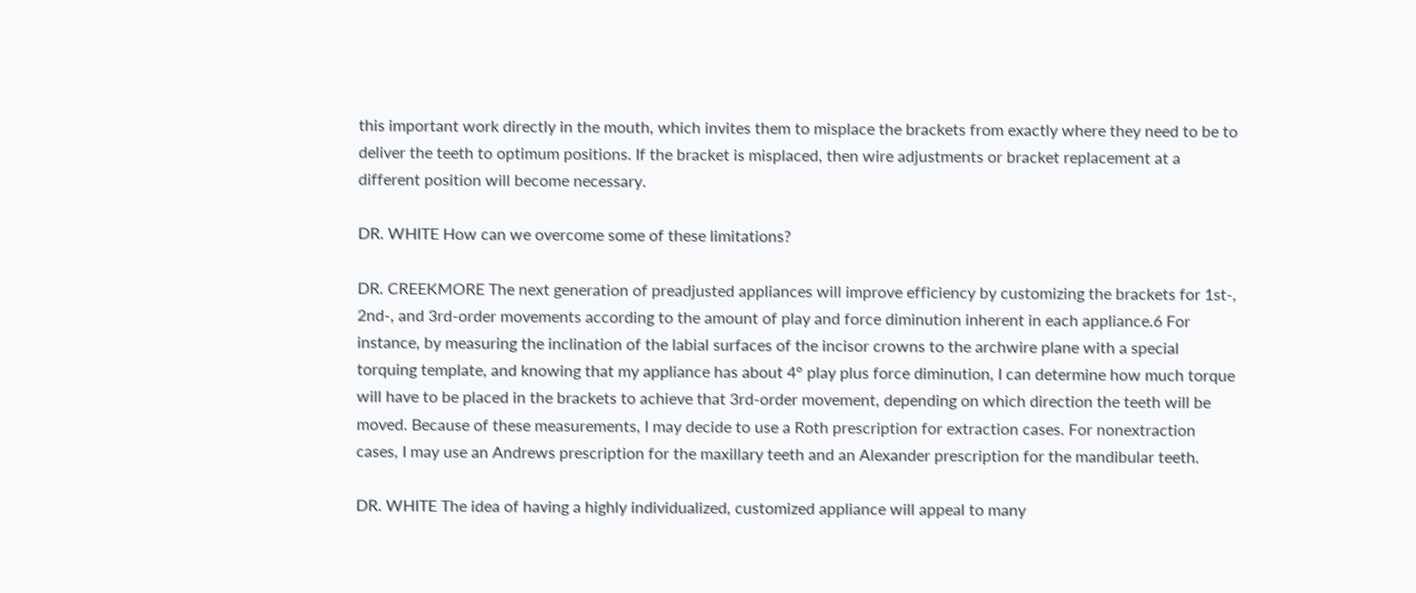this important work directly in the mouth, which invites them to misplace the brackets from exactly where they need to be to deliver the teeth to optimum positions. If the bracket is misplaced, then wire adjustments or bracket replacement at a different position will become necessary.

DR. WHITE How can we overcome some of these limitations?

DR. CREEKMORE The next generation of preadjusted appliances will improve efficiency by customizing the brackets for 1st-, 2nd-, and 3rd-order movements according to the amount of play and force diminution inherent in each appliance.6 For instance, by measuring the inclination of the labial surfaces of the incisor crowns to the archwire plane with a special torquing template, and knowing that my appliance has about 4° play plus force diminution, I can determine how much torque will have to be placed in the brackets to achieve that 3rd-order movement, depending on which direction the teeth will be moved. Because of these measurements, I may decide to use a Roth prescription for extraction cases. For nonextraction cases, I may use an Andrews prescription for the maxillary teeth and an Alexander prescription for the mandibular teeth.

DR. WHITE The idea of having a highly individualized, customized appliance will appeal to many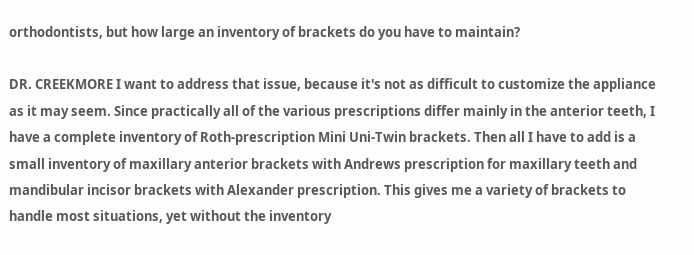orthodontists, but how large an inventory of brackets do you have to maintain?

DR. CREEKMORE I want to address that issue, because it's not as difficult to customize the appliance as it may seem. Since practically all of the various prescriptions differ mainly in the anterior teeth, I have a complete inventory of Roth-prescription Mini Uni-Twin brackets. Then all I have to add is a small inventory of maxillary anterior brackets with Andrews prescription for maxillary teeth and mandibular incisor brackets with Alexander prescription. This gives me a variety of brackets to handle most situations, yet without the inventory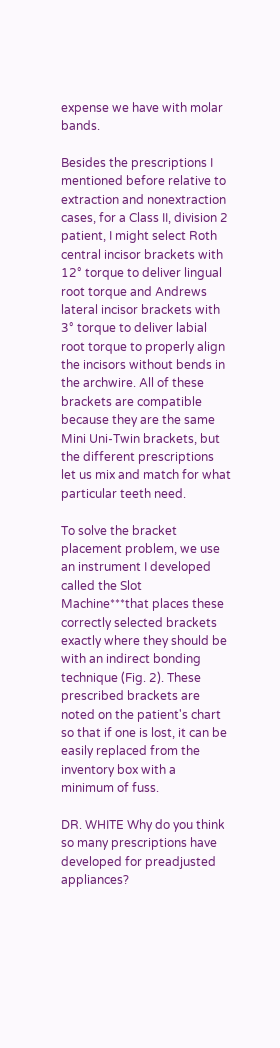expense we have with molar bands.

Besides the prescriptions I mentioned before relative to extraction and nonextraction cases, for a Class II, division 2 patient, I might select Roth central incisor brackets with 12° torque to deliver lingual root torque and Andrews lateral incisor brackets with 3° torque to deliver labial root torque to properly align the incisors without bends in the archwire. All of these brackets are compatible because they are the same Mini Uni-Twin brackets, but the different prescriptions let us mix and match for what particular teeth need.

To solve the bracket placement problem, we use an instrument I developed called the Slot Machine***that places these correctly selected brackets exactly where they should be with an indirect bonding technique (Fig. 2). These prescribed brackets are noted on the patient's chart so that if one is lost, it can be easily replaced from the inventory box with a minimum of fuss.

DR. WHITE Why do you think so many prescriptions have developed for preadjusted appliances?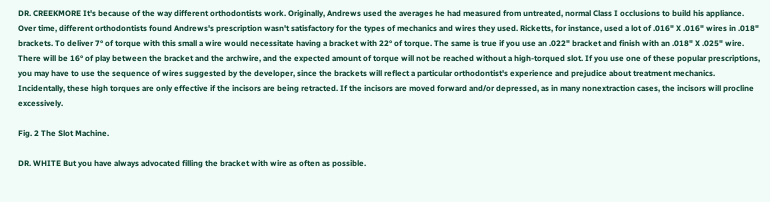DR. CREEKMORE It's because of the way different orthodontists work. Originally, Andrews used the averages he had measured from untreated, normal Class I occlusions to build his appliance. Over time, different orthodontists found Andrews's prescription wasn't satisfactory for the types of mechanics and wires they used. Ricketts, for instance, used a lot of .016" X .016" wires in .018" brackets. To deliver 7° of torque with this small a wire would necessitate having a bracket with 22° of torque. The same is true if you use an .022" bracket and finish with an .018" X .025" wire. There will be 16° of play between the bracket and the archwire, and the expected amount of torque will not be reached without a high-torqued slot. If you use one of these popular prescriptions, you may have to use the sequence of wires suggested by the developer, since the brackets will reflect a particular orthodontist's experience and prejudice about treatment mechanics. Incidentally, these high torques are only effective if the incisors are being retracted. If the incisors are moved forward and/or depressed, as in many nonextraction cases, the incisors will procline excessively.

Fig. 2 The Slot Machine.

DR. WHITE But you have always advocated filling the bracket with wire as often as possible.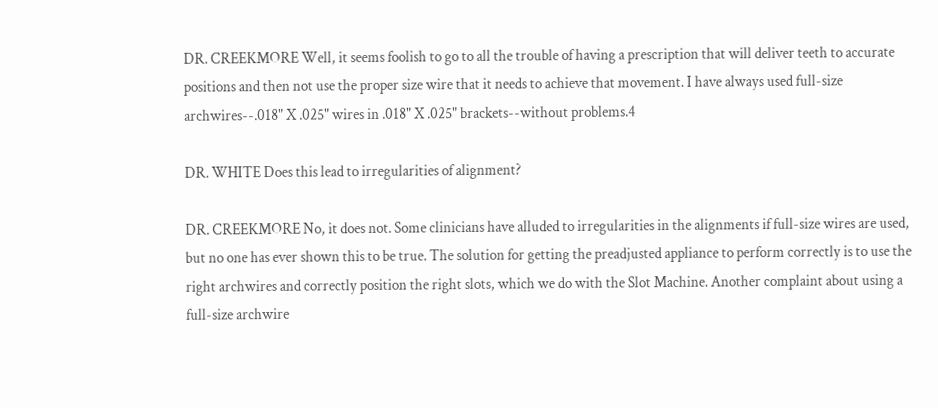DR. CREEKMORE Well, it seems foolish to go to all the trouble of having a prescription that will deliver teeth to accurate positions and then not use the proper size wire that it needs to achieve that movement. I have always used full-size archwires--.018" X .025" wires in .018" X .025" brackets--without problems.4

DR. WHITE Does this lead to irregularities of alignment?

DR. CREEKMORE No, it does not. Some clinicians have alluded to irregularities in the alignments if full-size wires are used, but no one has ever shown this to be true. The solution for getting the preadjusted appliance to perform correctly is to use the right archwires and correctly position the right slots, which we do with the Slot Machine. Another complaint about using a full-size archwire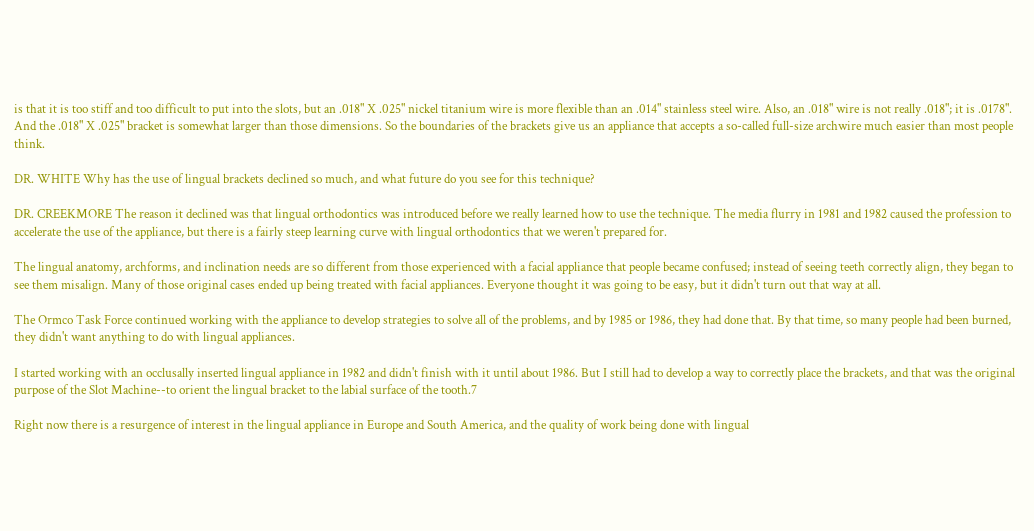is that it is too stiff and too difficult to put into the slots, but an .018" X .025" nickel titanium wire is more flexible than an .014" stainless steel wire. Also, an .018" wire is not really .018"; it is .0178". And the .018" X .025" bracket is somewhat larger than those dimensions. So the boundaries of the brackets give us an appliance that accepts a so-called full-size archwire much easier than most people think.

DR. WHITE Why has the use of lingual brackets declined so much, and what future do you see for this technique?

DR. CREEKMORE The reason it declined was that lingual orthodontics was introduced before we really learned how to use the technique. The media flurry in 1981 and 1982 caused the profession to accelerate the use of the appliance, but there is a fairly steep learning curve with lingual orthodontics that we weren't prepared for.

The lingual anatomy, archforms, and inclination needs are so different from those experienced with a facial appliance that people became confused; instead of seeing teeth correctly align, they began to see them misalign. Many of those original cases ended up being treated with facial appliances. Everyone thought it was going to be easy, but it didn't turn out that way at all.

The Ormco Task Force continued working with the appliance to develop strategies to solve all of the problems, and by 1985 or 1986, they had done that. By that time, so many people had been burned, they didn't want anything to do with lingual appliances.

I started working with an occlusally inserted lingual appliance in 1982 and didn't finish with it until about 1986. But I still had to develop a way to correctly place the brackets, and that was the original purpose of the Slot Machine--to orient the lingual bracket to the labial surface of the tooth.7

Right now there is a resurgence of interest in the lingual appliance in Europe and South America, and the quality of work being done with lingual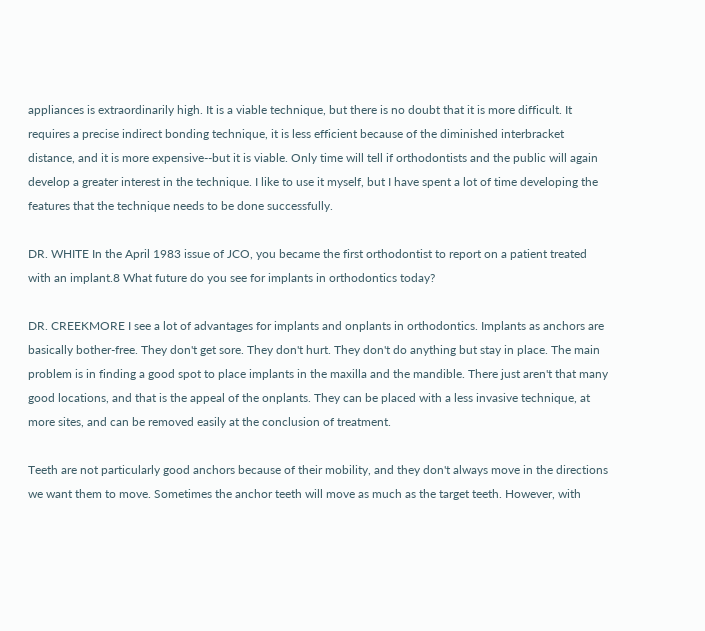appliances is extraordinarily high. It is a viable technique, but there is no doubt that it is more difficult. It requires a precise indirect bonding technique, it is less efficient because of the diminished interbracket distance, and it is more expensive--but it is viable. Only time will tell if orthodontists and the public will again develop a greater interest in the technique. I like to use it myself, but I have spent a lot of time developing the features that the technique needs to be done successfully.

DR. WHITE In the April 1983 issue of JCO, you became the first orthodontist to report on a patient treated with an implant.8 What future do you see for implants in orthodontics today?

DR. CREEKMORE I see a lot of advantages for implants and onplants in orthodontics. Implants as anchors are basically bother-free. They don't get sore. They don't hurt. They don't do anything but stay in place. The main problem is in finding a good spot to place implants in the maxilla and the mandible. There just aren't that many good locations, and that is the appeal of the onplants. They can be placed with a less invasive technique, at more sites, and can be removed easily at the conclusion of treatment.

Teeth are not particularly good anchors because of their mobility, and they don't always move in the directions we want them to move. Sometimes the anchor teeth will move as much as the target teeth. However, with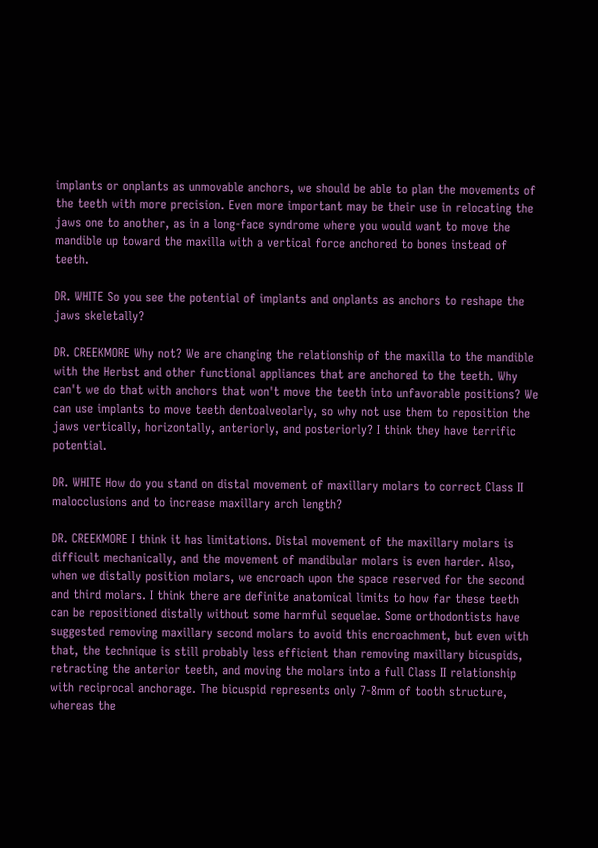implants or onplants as unmovable anchors, we should be able to plan the movements of the teeth with more precision. Even more important may be their use in relocating the jaws one to another, as in a long-face syndrome where you would want to move the mandible up toward the maxilla with a vertical force anchored to bones instead of teeth.

DR. WHITE So you see the potential of implants and onplants as anchors to reshape the jaws skeletally?

DR. CREEKMORE Why not? We are changing the relationship of the maxilla to the mandible with the Herbst and other functional appliances that are anchored to the teeth. Why can't we do that with anchors that won't move the teeth into unfavorable positions? We can use implants to move teeth dentoalveolarly, so why not use them to reposition the jaws vertically, horizontally, anteriorly, and posteriorly? I think they have terrific potential.

DR. WHITE How do you stand on distal movement of maxillary molars to correct Class II malocclusions and to increase maxillary arch length?

DR. CREEKMORE I think it has limitations. Distal movement of the maxillary molars is difficult mechanically, and the movement of mandibular molars is even harder. Also, when we distally position molars, we encroach upon the space reserved for the second and third molars. I think there are definite anatomical limits to how far these teeth can be repositioned distally without some harmful sequelae. Some orthodontists have suggested removing maxillary second molars to avoid this encroachment, but even with that, the technique is still probably less efficient than removing maxillary bicuspids, retracting the anterior teeth, and moving the molars into a full Class II relationship with reciprocal anchorage. The bicuspid represents only 7-8mm of tooth structure, whereas the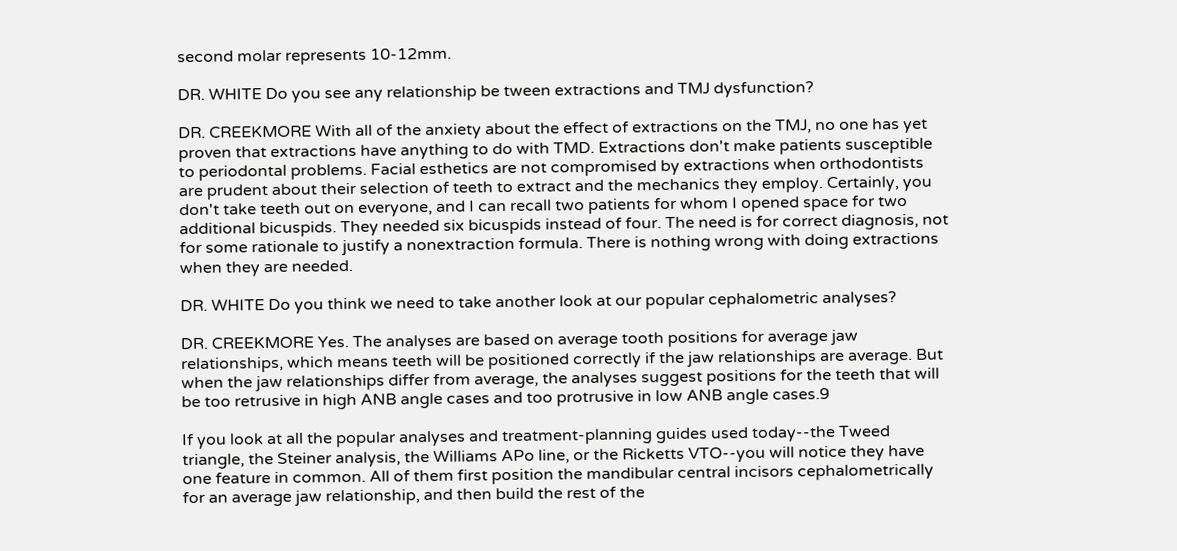second molar represents 10-12mm.

DR. WHITE Do you see any relationship be tween extractions and TMJ dysfunction?

DR. CREEKMORE With all of the anxiety about the effect of extractions on the TMJ, no one has yet proven that extractions have anything to do with TMD. Extractions don't make patients susceptible to periodontal problems. Facial esthetics are not compromised by extractions when orthodontists are prudent about their selection of teeth to extract and the mechanics they employ. Certainly, you don't take teeth out on everyone, and I can recall two patients for whom I opened space for two additional bicuspids. They needed six bicuspids instead of four. The need is for correct diagnosis, not for some rationale to justify a nonextraction formula. There is nothing wrong with doing extractions when they are needed.

DR. WHITE Do you think we need to take another look at our popular cephalometric analyses?

DR. CREEKMORE Yes. The analyses are based on average tooth positions for average jaw relationships, which means teeth will be positioned correctly if the jaw relationships are average. But when the jaw relationships differ from average, the analyses suggest positions for the teeth that will be too retrusive in high ANB angle cases and too protrusive in low ANB angle cases.9

If you look at all the popular analyses and treatment-planning guides used today--the Tweed triangle, the Steiner analysis, the Williams APo line, or the Ricketts VTO--you will notice they have one feature in common. All of them first position the mandibular central incisors cephalometrically for an average jaw relationship, and then build the rest of the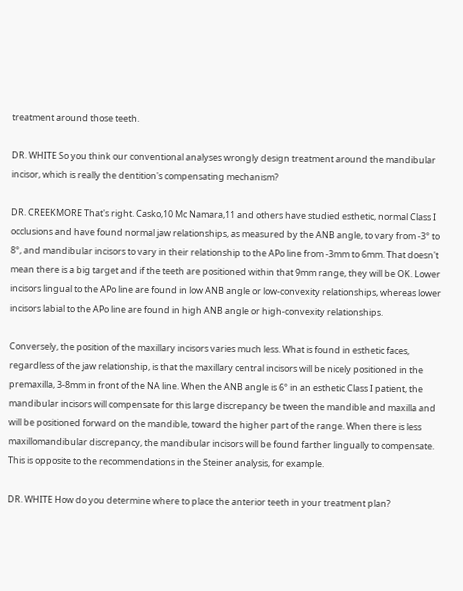treatment around those teeth.

DR. WHITE So you think our conventional analyses wrongly design treatment around the mandibular incisor, which is really the dentition's compensating mechanism?

DR. CREEKMORE That's right. Casko,10 Mc Namara,11 and others have studied esthetic, normal Class I occlusions and have found normal jaw relationships, as measured by the ANB angle, to vary from -3° to 8°, and mandibular incisors to vary in their relationship to the APo line from -3mm to 6mm. That doesn't mean there is a big target and if the teeth are positioned within that 9mm range, they will be OK. Lower incisors lingual to the APo line are found in low ANB angle or low-convexity relationships, whereas lower incisors labial to the APo line are found in high ANB angle or high-convexity relationships.

Conversely, the position of the maxillary incisors varies much less. What is found in esthetic faces, regardless of the jaw relationship, is that the maxillary central incisors will be nicely positioned in the premaxilla, 3-8mm in front of the NA line. When the ANB angle is 6° in an esthetic Class I patient, the mandibular incisors will compensate for this large discrepancy be tween the mandible and maxilla and will be positioned forward on the mandible, toward the higher part of the range. When there is less maxillomandibular discrepancy, the mandibular incisors will be found farther lingually to compensate. This is opposite to the recommendations in the Steiner analysis, for example.

DR. WHITE How do you determine where to place the anterior teeth in your treatment plan?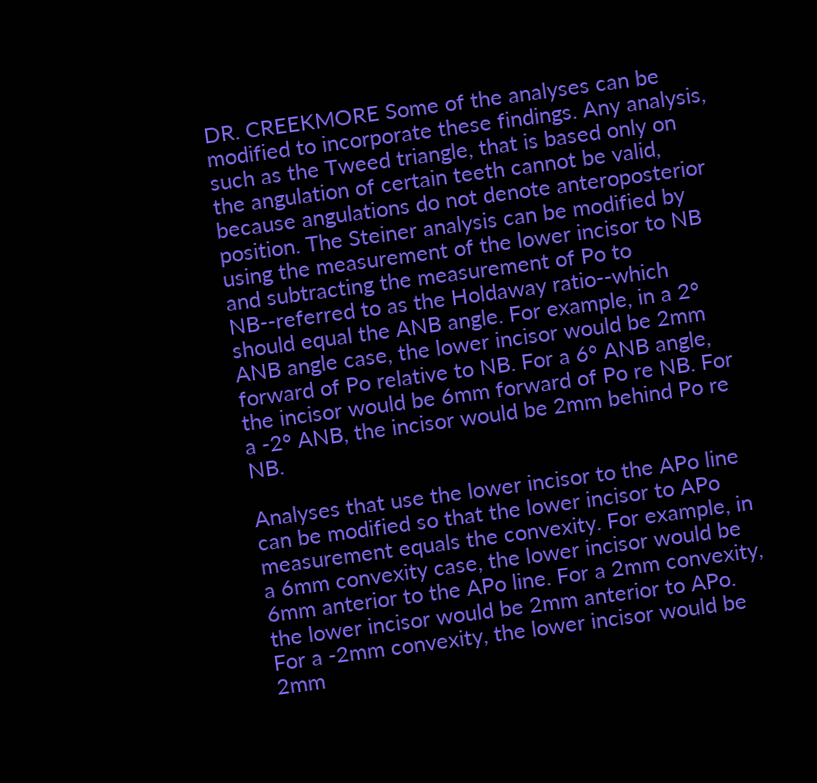DR. CREEKMORE Some of the analyses can be modified to incorporate these findings. Any analysis, such as the Tweed triangle, that is based only on the angulation of certain teeth cannot be valid, because angulations do not denote anteroposterior position. The Steiner analysis can be modified by using the measurement of the lower incisor to NB and subtracting the measurement of Po to NB--referred to as the Holdaway ratio--which should equal the ANB angle. For example, in a 2° ANB angle case, the lower incisor would be 2mm forward of Po relative to NB. For a 6° ANB angle, the incisor would be 6mm forward of Po re NB. For a -2° ANB, the incisor would be 2mm behind Po re NB.

Analyses that use the lower incisor to the APo line can be modified so that the lower incisor to APo measurement equals the convexity. For example, in a 6mm convexity case, the lower incisor would be 6mm anterior to the APo line. For a 2mm convexity, the lower incisor would be 2mm anterior to APo. For a -2mm convexity, the lower incisor would be 2mm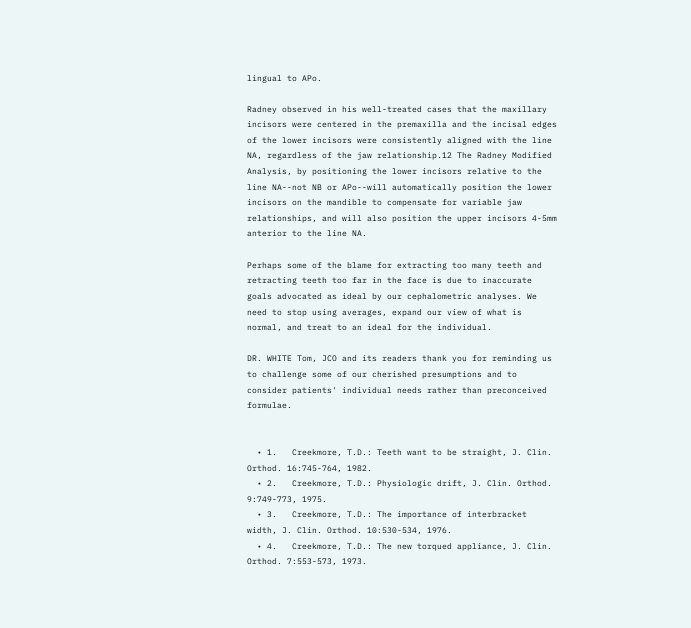lingual to APo.

Radney observed in his well-treated cases that the maxillary incisors were centered in the premaxilla and the incisal edges of the lower incisors were consistently aligned with the line NA, regardless of the jaw relationship.12 The Radney Modified Analysis, by positioning the lower incisors relative to the line NA--not NB or APo--will automatically position the lower incisors on the mandible to compensate for variable jaw relationships, and will also position the upper incisors 4-5mm anterior to the line NA.

Perhaps some of the blame for extracting too many teeth and retracting teeth too far in the face is due to inaccurate goals advocated as ideal by our cephalometric analyses. We need to stop using averages, expand our view of what is normal, and treat to an ideal for the individual.

DR. WHITE Tom, JCO and its readers thank you for reminding us to challenge some of our cherished presumptions and to consider patients' individual needs rather than preconceived formulae.


  • 1.   Creekmore, T.D.: Teeth want to be straight, J. Clin. Orthod. 16:745-764, 1982.
  • 2.   Creekmore, T.D.: Physiologic drift, J. Clin. Orthod. 9:749-773, 1975.
  • 3.   Creekmore, T.D.: The importance of interbracket width, J. Clin. Orthod. 10:530-534, 1976.
  • 4.   Creekmore, T.D.: The new torqued appliance, J. Clin. Orthod. 7:553-573, 1973.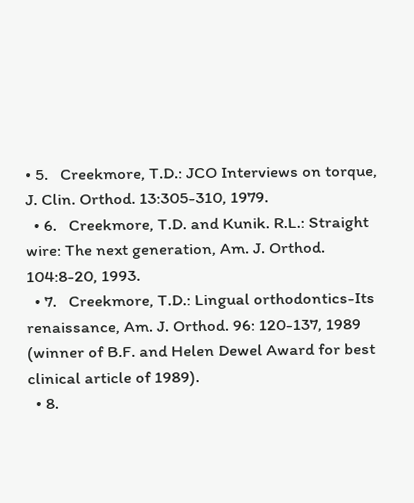• 5.   Creekmore, T.D.: JCO Interviews on torque, J. Clin. Orthod. 13:305-310, 1979.
  • 6.   Creekmore, T.D. and Kunik. R.L.: Straight wire: The next generation, Am. J. Orthod. 104:8-20, 1993.
  • 7.   Creekmore, T.D.: Lingual orthodontics-Its renaissance, Am. J. Orthod. 96: 120-137, 1989 (winner of B.F. and Helen Dewel Award for best clinical article of 1989).
  • 8.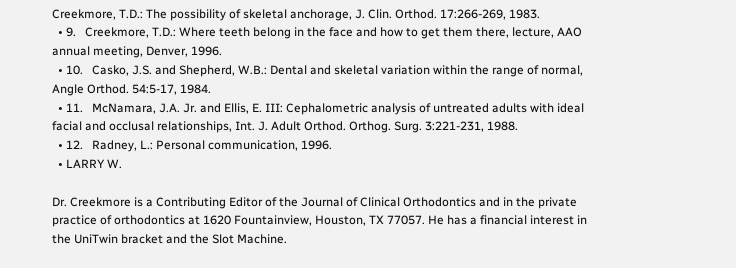Creekmore, T.D.: The possibility of skeletal anchorage, J. Clin. Orthod. 17:266-269, 1983.
  • 9.   Creekmore, T.D.: Where teeth belong in the face and how to get them there, lecture, AAO annual meeting, Denver, 1996.
  • 10.   Casko, J.S. and Shepherd, W.B.: Dental and skeletal variation within the range of normal, Angle Orthod. 54:5-17, 1984.
  • 11.   McNamara, J.A. Jr. and Ellis, E. III: Cephalometric analysis of untreated adults with ideal facial and occlusal relationships, Int. J. Adult Orthod. Orthog. Surg. 3:221-231, 1988.
  • 12.   Radney, L.: Personal communication, 1996.
  • LARRY W.

Dr. Creekmore is a Contributing Editor of the Journal of Clinical Orthodontics and in the private practice of orthodontics at 1620 Fountainview, Houston, TX 77057. He has a financial interest in the UniTwin bracket and the Slot Machine.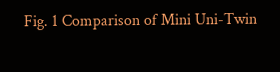Fig. 1 Comparison of Mini Uni-Twin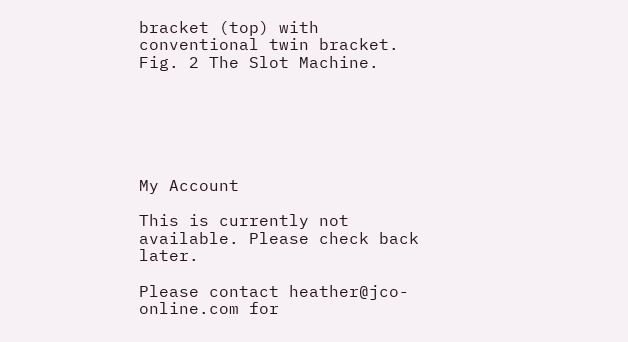bracket (top) with conventional twin bracket.
Fig. 2 The Slot Machine.






My Account

This is currently not available. Please check back later.

Please contact heather@jco-online.com for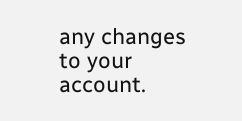any changes to your account.